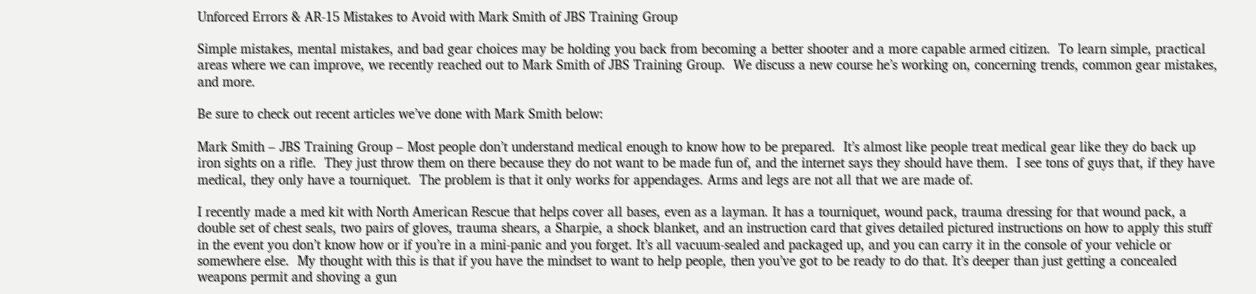Unforced Errors & AR-15 Mistakes to Avoid with Mark Smith of JBS Training Group

Simple mistakes, mental mistakes, and bad gear choices may be holding you back from becoming a better shooter and a more capable armed citizen.  To learn simple, practical areas where we can improve, we recently reached out to Mark Smith of JBS Training Group.  We discuss a new course he’s working on, concerning trends, common gear mistakes, and more.

Be sure to check out recent articles we’ve done with Mark Smith below:

Mark Smith – JBS Training Group – Most people don’t understand medical enough to know how to be prepared.  It’s almost like people treat medical gear like they do back up iron sights on a rifle.  They just throw them on there because they do not want to be made fun of, and the internet says they should have them.  I see tons of guys that, if they have medical, they only have a tourniquet.  The problem is that it only works for appendages. Arms and legs are not all that we are made of.

I recently made a med kit with North American Rescue that helps cover all bases, even as a layman. It has a tourniquet, wound pack, trauma dressing for that wound pack, a double set of chest seals, two pairs of gloves, trauma shears, a Sharpie, a shock blanket, and an instruction card that gives detailed pictured instructions on how to apply this stuff in the event you don’t know how or if you’re in a mini-panic and you forget. It’s all vacuum-sealed and packaged up, and you can carry it in the console of your vehicle or somewhere else.  My thought with this is that if you have the mindset to want to help people, then you’ve got to be ready to do that. It’s deeper than just getting a concealed weapons permit and shoving a gun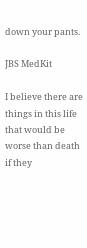down your pants.

JBS MedKit

I believe there are things in this life that would be worse than death if they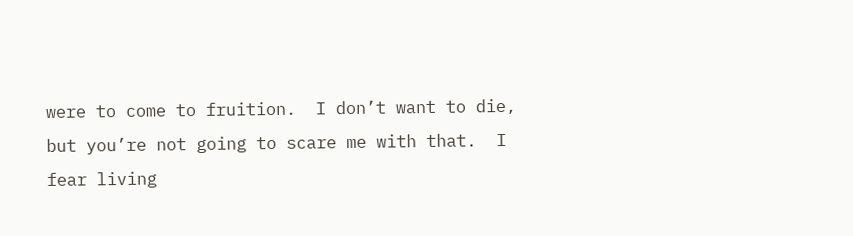were to come to fruition.  I don’t want to die, but you’re not going to scare me with that.  I fear living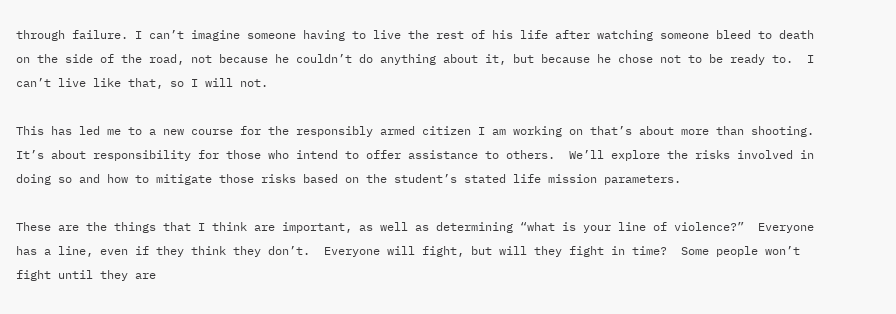through failure. I can’t imagine someone having to live the rest of his life after watching someone bleed to death on the side of the road, not because he couldn’t do anything about it, but because he chose not to be ready to.  I can’t live like that, so I will not.

This has led me to a new course for the responsibly armed citizen I am working on that’s about more than shooting.  It’s about responsibility for those who intend to offer assistance to others.  We’ll explore the risks involved in doing so and how to mitigate those risks based on the student’s stated life mission parameters.

These are the things that I think are important, as well as determining “what is your line of violence?”  Everyone has a line, even if they think they don’t.  Everyone will fight, but will they fight in time?  Some people won’t fight until they are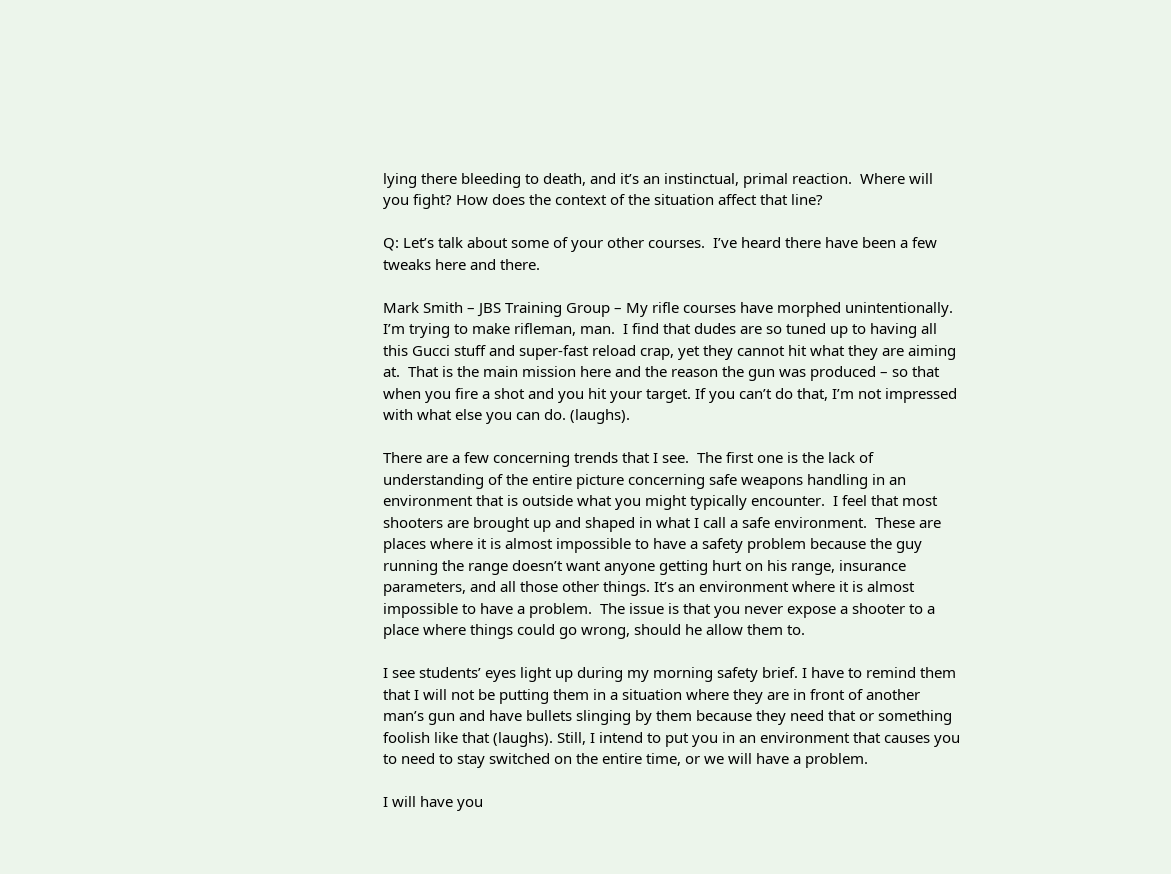lying there bleeding to death, and it’s an instinctual, primal reaction.  Where will you fight? How does the context of the situation affect that line?

Q: Let’s talk about some of your other courses.  I’ve heard there have been a few tweaks here and there.

Mark Smith – JBS Training Group – My rifle courses have morphed unintentionally. I’m trying to make rifleman, man.  I find that dudes are so tuned up to having all this Gucci stuff and super-fast reload crap, yet they cannot hit what they are aiming at.  That is the main mission here and the reason the gun was produced – so that when you fire a shot and you hit your target. If you can’t do that, I’m not impressed with what else you can do. (laughs).

There are a few concerning trends that I see.  The first one is the lack of understanding of the entire picture concerning safe weapons handling in an environment that is outside what you might typically encounter.  I feel that most shooters are brought up and shaped in what I call a safe environment.  These are places where it is almost impossible to have a safety problem because the guy running the range doesn’t want anyone getting hurt on his range, insurance parameters, and all those other things. It’s an environment where it is almost impossible to have a problem.  The issue is that you never expose a shooter to a place where things could go wrong, should he allow them to.

I see students’ eyes light up during my morning safety brief. I have to remind them that I will not be putting them in a situation where they are in front of another man’s gun and have bullets slinging by them because they need that or something foolish like that (laughs). Still, I intend to put you in an environment that causes you to need to stay switched on the entire time, or we will have a problem.

I will have you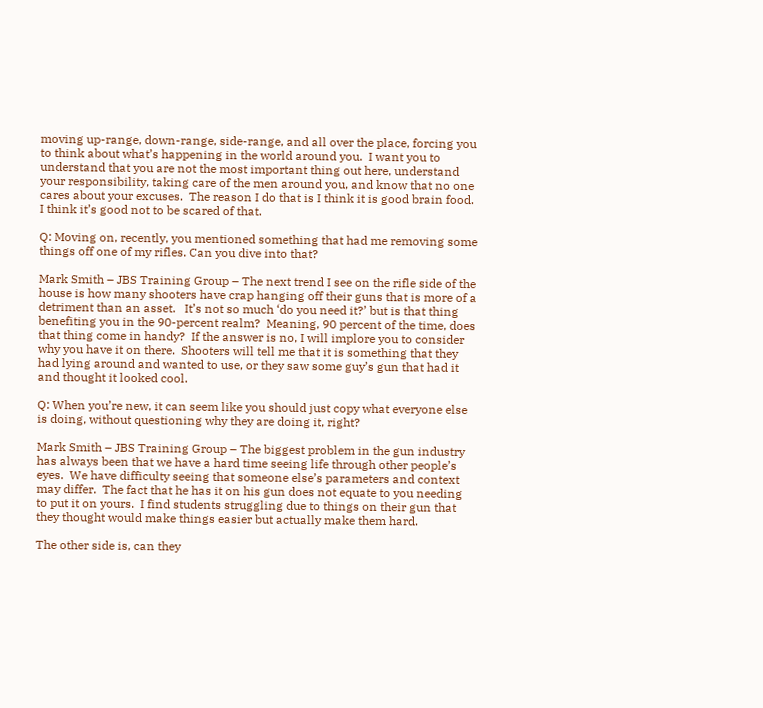moving up-range, down-range, side-range, and all over the place, forcing you to think about what’s happening in the world around you.  I want you to understand that you are not the most important thing out here, understand your responsibility, taking care of the men around you, and know that no one cares about your excuses.  The reason I do that is I think it is good brain food.  I think it’s good not to be scared of that.

Q: Moving on, recently, you mentioned something that had me removing some things off one of my rifles. Can you dive into that?

Mark Smith – JBS Training Group – The next trend I see on the rifle side of the house is how many shooters have crap hanging off their guns that is more of a detriment than an asset.   It’s not so much ‘do you need it?’ but is that thing benefiting you in the 90-percent realm?  Meaning, 90 percent of the time, does that thing come in handy?  If the answer is no, I will implore you to consider why you have it on there.  Shooters will tell me that it is something that they had lying around and wanted to use, or they saw some guy’s gun that had it and thought it looked cool.

Q: When you’re new, it can seem like you should just copy what everyone else is doing, without questioning why they are doing it, right?

Mark Smith – JBS Training Group – The biggest problem in the gun industry has always been that we have a hard time seeing life through other people’s eyes.  We have difficulty seeing that someone else’s parameters and context may differ.  The fact that he has it on his gun does not equate to you needing to put it on yours.  I find students struggling due to things on their gun that they thought would make things easier but actually make them hard.

The other side is, can they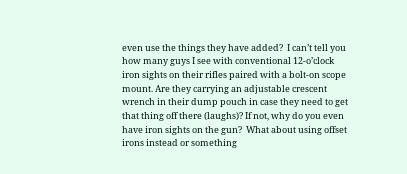even use the things they have added?  I can’t tell you how many guys I see with conventional 12-o’clock iron sights on their rifles paired with a bolt-on scope mount. Are they carrying an adjustable crescent wrench in their dump pouch in case they need to get that thing off there (laughs)? If not, why do you even have iron sights on the gun?  What about using offset irons instead or something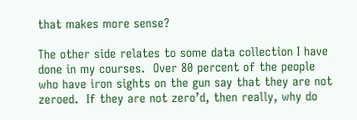that makes more sense?

The other side relates to some data collection I have done in my courses.  Over 80 percent of the people who have iron sights on the gun say that they are not zeroed.  If they are not zero’d, then really, why do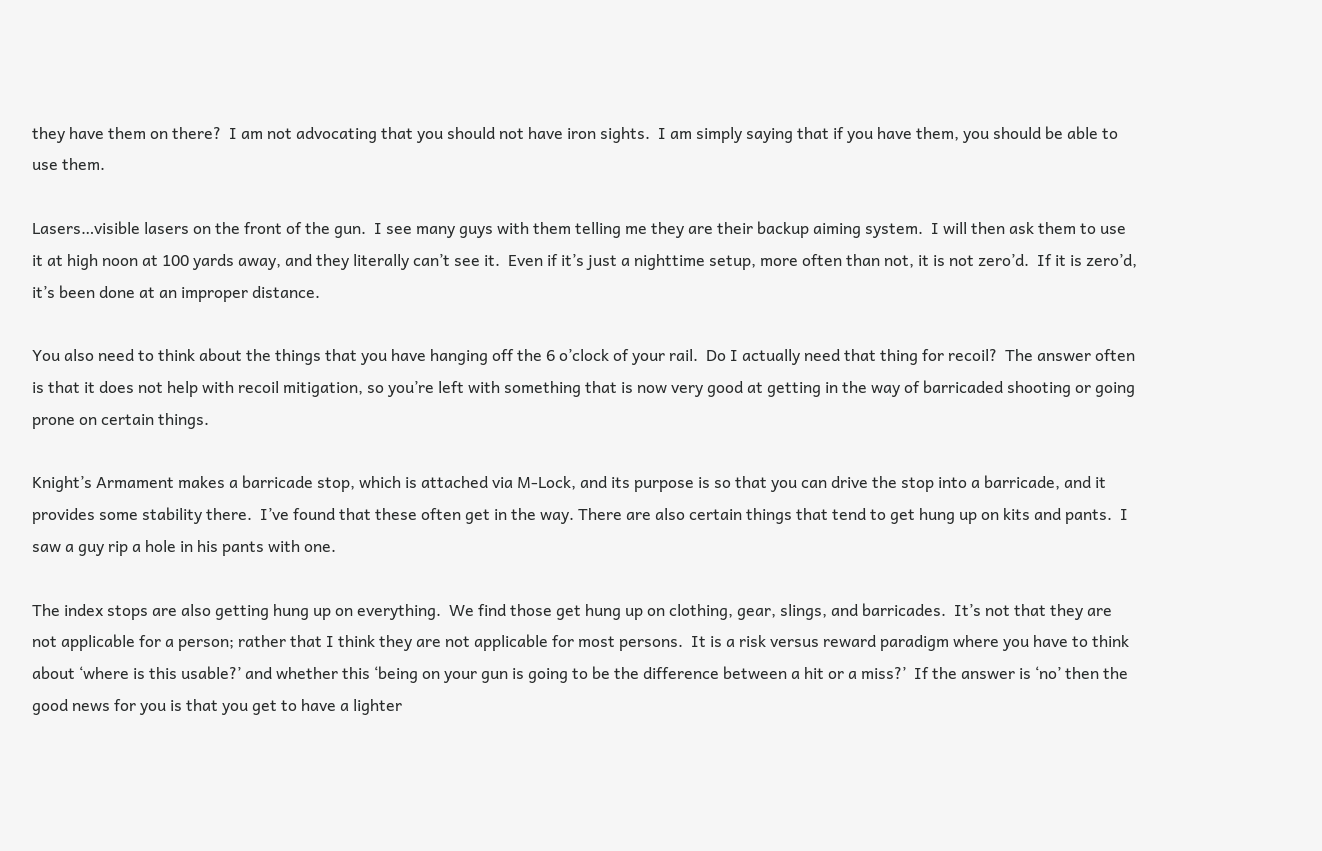they have them on there?  I am not advocating that you should not have iron sights.  I am simply saying that if you have them, you should be able to use them.

Lasers…visible lasers on the front of the gun.  I see many guys with them telling me they are their backup aiming system.  I will then ask them to use it at high noon at 100 yards away, and they literally can’t see it.  Even if it’s just a nighttime setup, more often than not, it is not zero’d.  If it is zero’d, it’s been done at an improper distance.

You also need to think about the things that you have hanging off the 6 o’clock of your rail.  Do I actually need that thing for recoil?  The answer often is that it does not help with recoil mitigation, so you’re left with something that is now very good at getting in the way of barricaded shooting or going prone on certain things.

Knight’s Armament makes a barricade stop, which is attached via M-Lock, and its purpose is so that you can drive the stop into a barricade, and it provides some stability there.  I’ve found that these often get in the way. There are also certain things that tend to get hung up on kits and pants.  I saw a guy rip a hole in his pants with one.

The index stops are also getting hung up on everything.  We find those get hung up on clothing, gear, slings, and barricades.  It’s not that they are not applicable for a person; rather that I think they are not applicable for most persons.  It is a risk versus reward paradigm where you have to think about ‘where is this usable?’ and whether this ‘being on your gun is going to be the difference between a hit or a miss?’  If the answer is ‘no’ then the good news for you is that you get to have a lighter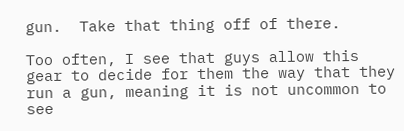gun.  Take that thing off of there.

Too often, I see that guys allow this gear to decide for them the way that they run a gun, meaning it is not uncommon to see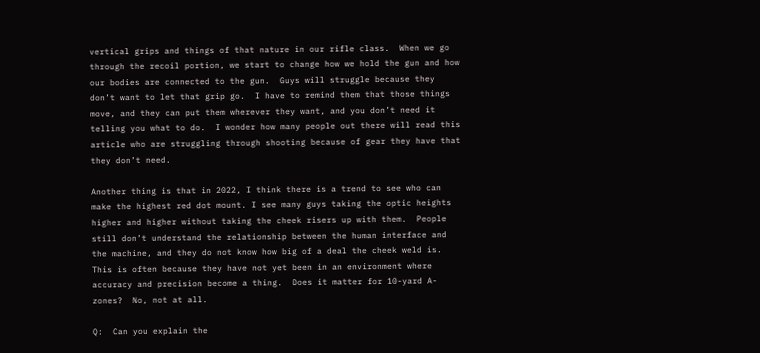vertical grips and things of that nature in our rifle class.  When we go through the recoil portion, we start to change how we hold the gun and how our bodies are connected to the gun.  Guys will struggle because they don’t want to let that grip go.  I have to remind them that those things move, and they can put them wherever they want, and you don’t need it telling you what to do.  I wonder how many people out there will read this article who are struggling through shooting because of gear they have that they don’t need.

Another thing is that in 2022, I think there is a trend to see who can make the highest red dot mount. I see many guys taking the optic heights higher and higher without taking the cheek risers up with them.  People still don’t understand the relationship between the human interface and the machine, and they do not know how big of a deal the cheek weld is.  This is often because they have not yet been in an environment where accuracy and precision become a thing.  Does it matter for 10-yard A-zones?  No, not at all.

Q:  Can you explain the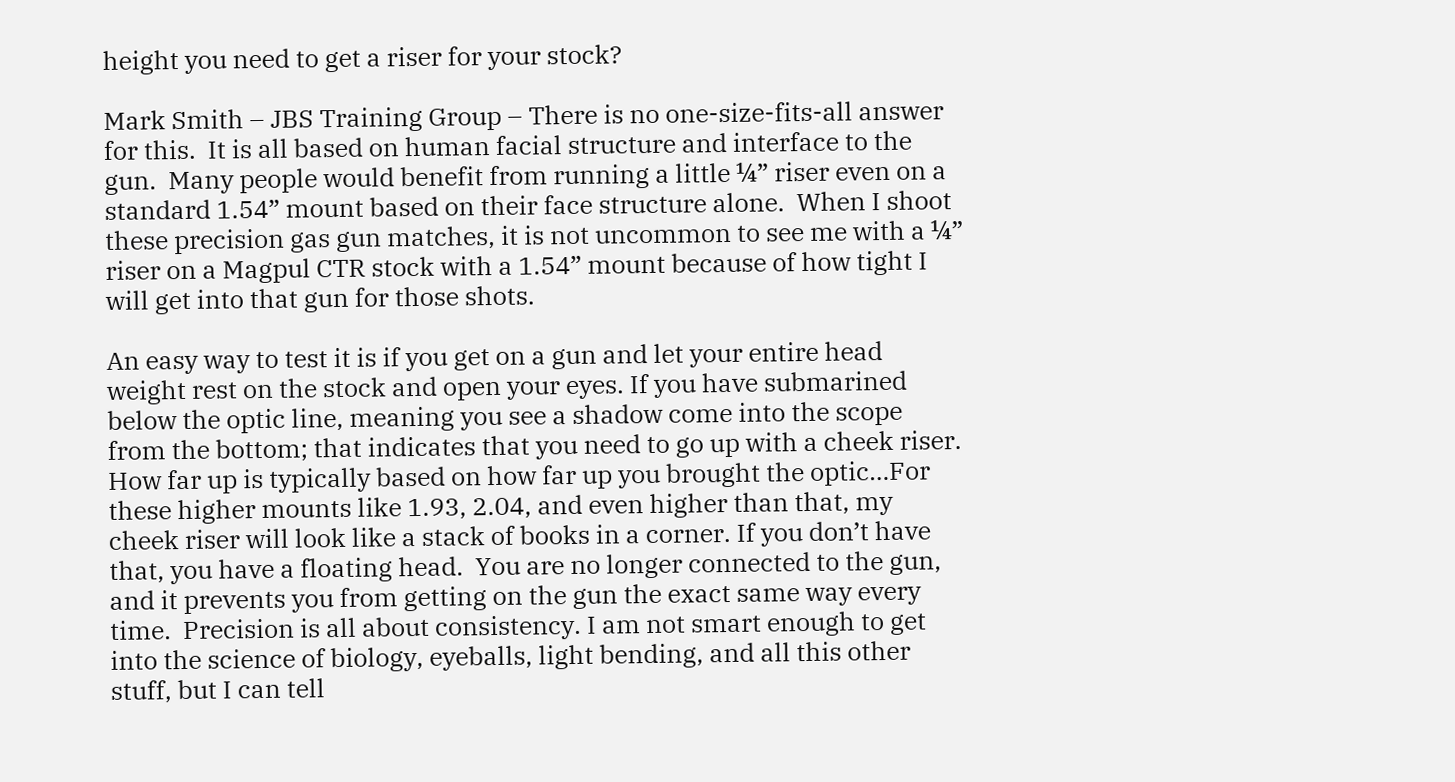height you need to get a riser for your stock?

Mark Smith – JBS Training Group – There is no one-size-fits-all answer for this.  It is all based on human facial structure and interface to the gun.  Many people would benefit from running a little ¼” riser even on a standard 1.54” mount based on their face structure alone.  When I shoot these precision gas gun matches, it is not uncommon to see me with a ¼” riser on a Magpul CTR stock with a 1.54” mount because of how tight I will get into that gun for those shots.

An easy way to test it is if you get on a gun and let your entire head weight rest on the stock and open your eyes. If you have submarined below the optic line, meaning you see a shadow come into the scope from the bottom; that indicates that you need to go up with a cheek riser.  How far up is typically based on how far up you brought the optic…For these higher mounts like 1.93, 2.04, and even higher than that, my cheek riser will look like a stack of books in a corner. If you don’t have that, you have a floating head.  You are no longer connected to the gun, and it prevents you from getting on the gun the exact same way every time.  Precision is all about consistency. I am not smart enough to get into the science of biology, eyeballs, light bending, and all this other stuff, but I can tell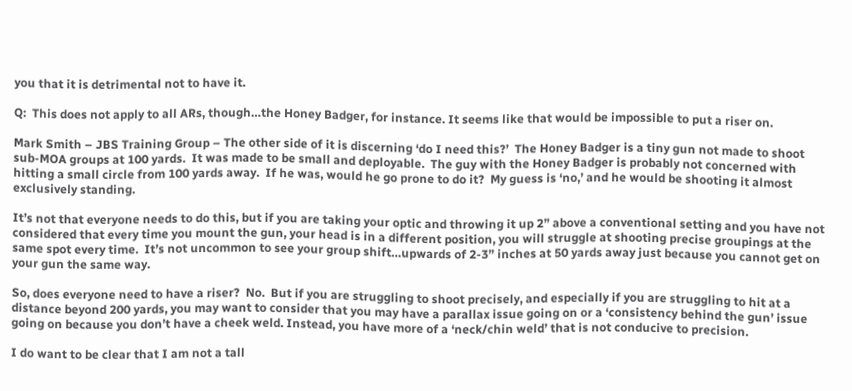you that it is detrimental not to have it.

Q:  This does not apply to all ARs, though…the Honey Badger, for instance. It seems like that would be impossible to put a riser on.

Mark Smith – JBS Training Group – The other side of it is discerning ‘do I need this?’  The Honey Badger is a tiny gun not made to shoot sub-MOA groups at 100 yards.  It was made to be small and deployable.  The guy with the Honey Badger is probably not concerned with hitting a small circle from 100 yards away.  If he was, would he go prone to do it?  My guess is ‘no,’ and he would be shooting it almost exclusively standing.

It’s not that everyone needs to do this, but if you are taking your optic and throwing it up 2” above a conventional setting and you have not considered that every time you mount the gun, your head is in a different position, you will struggle at shooting precise groupings at the same spot every time.  It’s not uncommon to see your group shift…upwards of 2-3” inches at 50 yards away just because you cannot get on your gun the same way.

So, does everyone need to have a riser?  No.  But if you are struggling to shoot precisely, and especially if you are struggling to hit at a distance beyond 200 yards, you may want to consider that you may have a parallax issue going on or a ‘consistency behind the gun’ issue going on because you don’t have a cheek weld. Instead, you have more of a ‘neck/chin weld’ that is not conducive to precision.

I do want to be clear that I am not a tall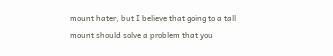mount hater, but I believe that going to a tall mount should solve a problem that you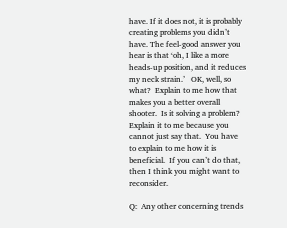have. If it does not, it is probably creating problems you didn’t have. The feel-good answer you hear is that ‘oh, I like a more heads-up position, and it reduces my neck strain.’   OK, well, so what?  Explain to me how that makes you a better overall shooter.  Is it solving a problem?  Explain it to me because you cannot just say that.  You have to explain to me how it is beneficial.  If you can’t do that, then I think you might want to reconsider.

Q:  Any other concerning trends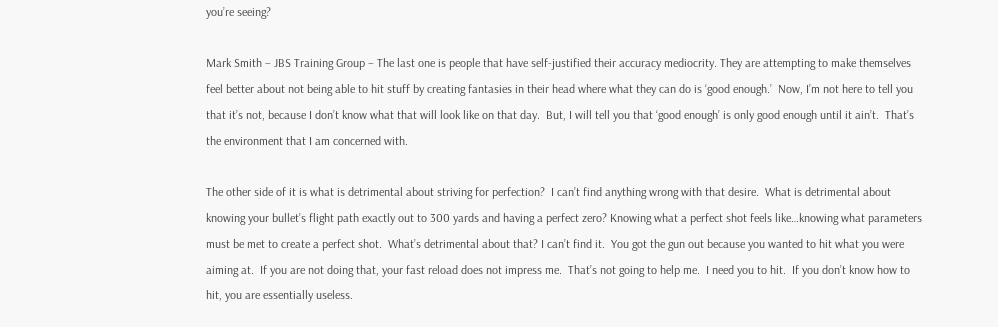you’re seeing?

Mark Smith – JBS Training Group – The last one is people that have self-justified their accuracy mediocrity. They are attempting to make themselves feel better about not being able to hit stuff by creating fantasies in their head where what they can do is ‘good enough.’  Now, I’m not here to tell you that it’s not, because I don’t know what that will look like on that day.  But, I will tell you that ‘good enough’ is only good enough until it ain’t.  That’s the environment that I am concerned with.

The other side of it is what is detrimental about striving for perfection?  I can’t find anything wrong with that desire.  What is detrimental about knowing your bullet’s flight path exactly out to 300 yards and having a perfect zero? Knowing what a perfect shot feels like…knowing what parameters must be met to create a perfect shot.  What’s detrimental about that? I can’t find it.  You got the gun out because you wanted to hit what you were aiming at.  If you are not doing that, your fast reload does not impress me.  That’s not going to help me.  I need you to hit.  If you don’t know how to hit, you are essentially useless.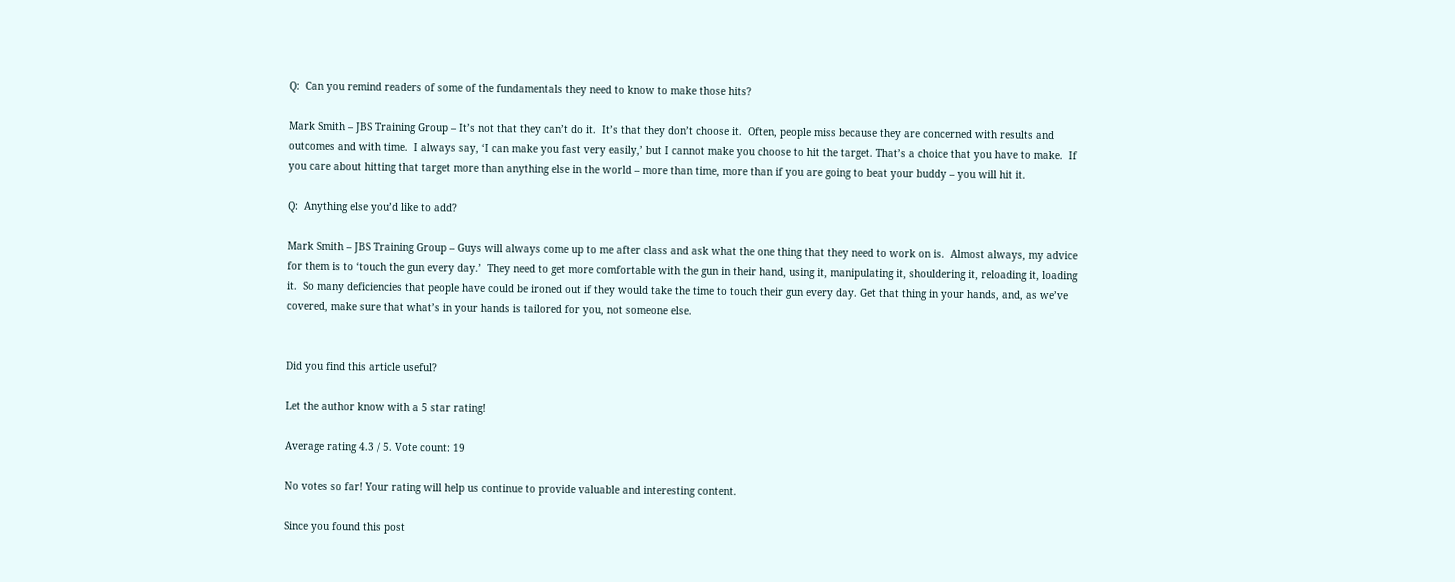Q:  Can you remind readers of some of the fundamentals they need to know to make those hits?

Mark Smith – JBS Training Group – It’s not that they can’t do it.  It’s that they don’t choose it.  Often, people miss because they are concerned with results and outcomes and with time.  I always say, ‘I can make you fast very easily,’ but I cannot make you choose to hit the target. That’s a choice that you have to make.  If you care about hitting that target more than anything else in the world – more than time, more than if you are going to beat your buddy – you will hit it.

Q:  Anything else you’d like to add?

Mark Smith – JBS Training Group – Guys will always come up to me after class and ask what the one thing that they need to work on is.  Almost always, my advice for them is to ‘touch the gun every day.’  They need to get more comfortable with the gun in their hand, using it, manipulating it, shouldering it, reloading it, loading it.  So many deficiencies that people have could be ironed out if they would take the time to touch their gun every day. Get that thing in your hands, and, as we’ve covered, make sure that what’s in your hands is tailored for you, not someone else.


Did you find this article useful?

Let the author know with a 5 star rating!

Average rating 4.3 / 5. Vote count: 19

No votes so far! Your rating will help us continue to provide valuable and interesting content.

Since you found this post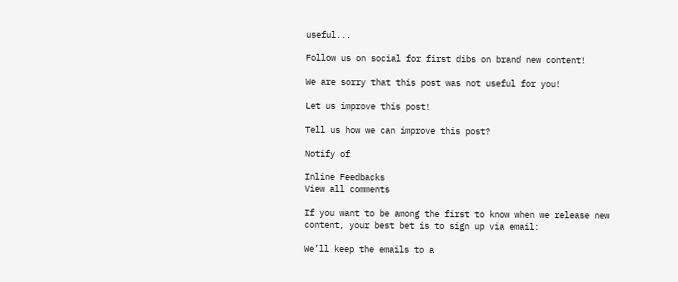useful...

Follow us on social for first dibs on brand new content!

We are sorry that this post was not useful for you!

Let us improve this post!

Tell us how we can improve this post?

Notify of

Inline Feedbacks
View all comments

If you want to be among the first to know when we release new content, your best bet is to sign up via email:

We’ll keep the emails to a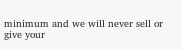minimum and we will never sell or give your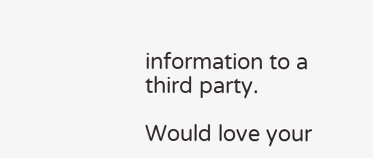information to a third party.

Would love your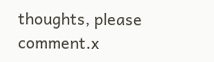thoughts, please comment.x